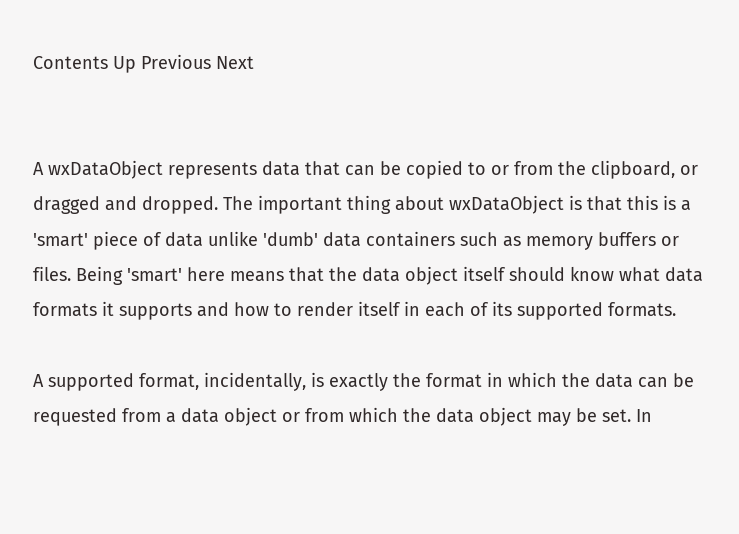Contents Up Previous Next


A wxDataObject represents data that can be copied to or from the clipboard, or dragged and dropped. The important thing about wxDataObject is that this is a 'smart' piece of data unlike 'dumb' data containers such as memory buffers or files. Being 'smart' here means that the data object itself should know what data formats it supports and how to render itself in each of its supported formats.

A supported format, incidentally, is exactly the format in which the data can be requested from a data object or from which the data object may be set. In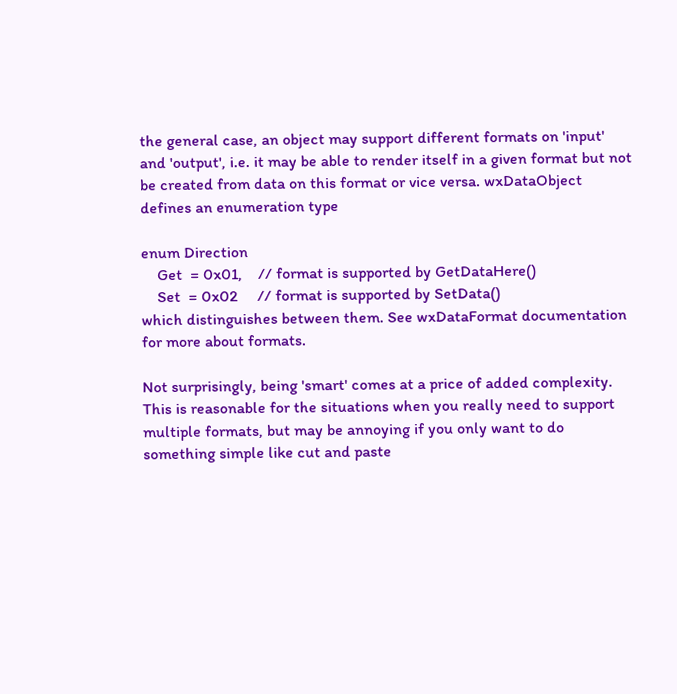the general case, an object may support different formats on 'input' and 'output', i.e. it may be able to render itself in a given format but not be created from data on this format or vice versa. wxDataObject defines an enumeration type

enum Direction
    Get  = 0x01,    // format is supported by GetDataHere()
    Set  = 0x02     // format is supported by SetData()
which distinguishes between them. See wxDataFormat documentation for more about formats.

Not surprisingly, being 'smart' comes at a price of added complexity. This is reasonable for the situations when you really need to support multiple formats, but may be annoying if you only want to do something simple like cut and paste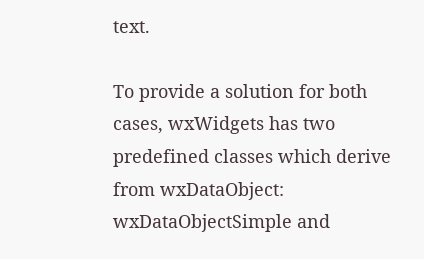text.

To provide a solution for both cases, wxWidgets has two predefined classes which derive from wxDataObject: wxDataObjectSimple and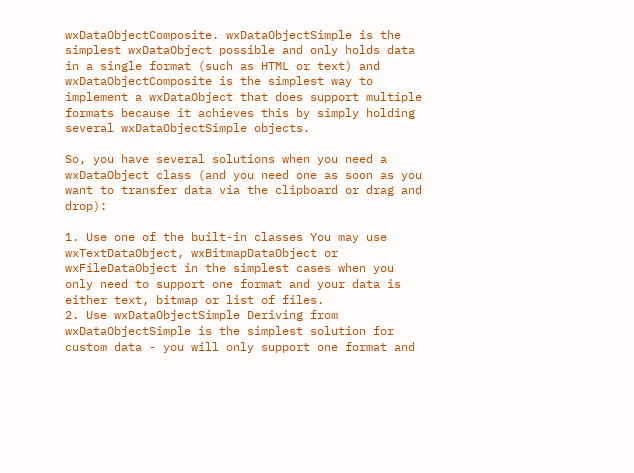wxDataObjectComposite. wxDataObjectSimple is the simplest wxDataObject possible and only holds data in a single format (such as HTML or text) and wxDataObjectComposite is the simplest way to implement a wxDataObject that does support multiple formats because it achieves this by simply holding several wxDataObjectSimple objects.

So, you have several solutions when you need a wxDataObject class (and you need one as soon as you want to transfer data via the clipboard or drag and drop):

1. Use one of the built-in classes You may use wxTextDataObject, wxBitmapDataObject or wxFileDataObject in the simplest cases when you only need to support one format and your data is either text, bitmap or list of files.
2. Use wxDataObjectSimple Deriving from wxDataObjectSimple is the simplest solution for custom data - you will only support one format and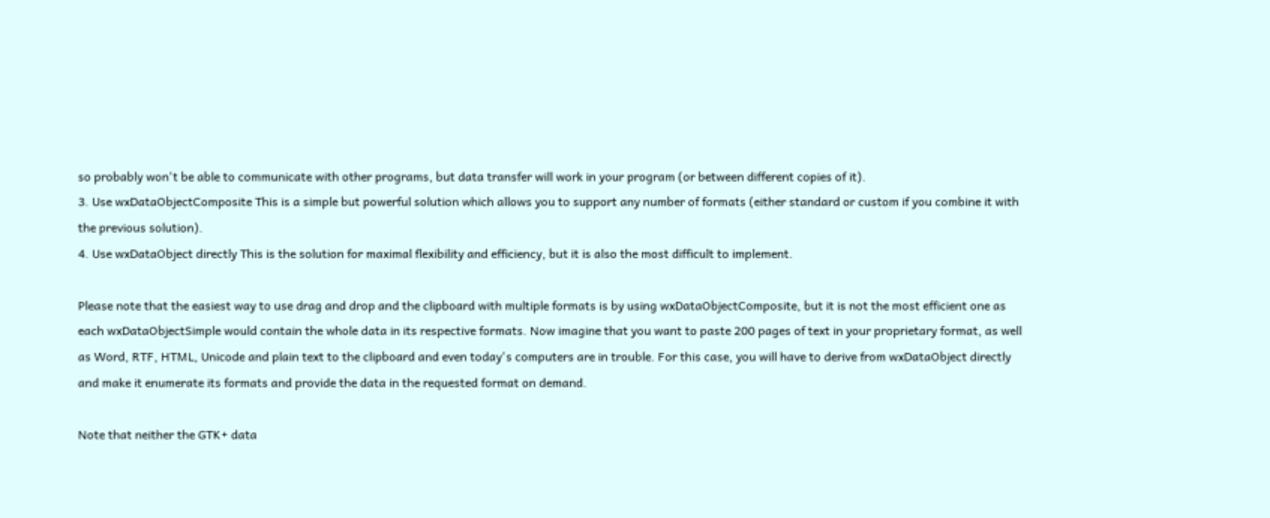so probably won't be able to communicate with other programs, but data transfer will work in your program (or between different copies of it).
3. Use wxDataObjectComposite This is a simple but powerful solution which allows you to support any number of formats (either standard or custom if you combine it with the previous solution).
4. Use wxDataObject directly This is the solution for maximal flexibility and efficiency, but it is also the most difficult to implement.

Please note that the easiest way to use drag and drop and the clipboard with multiple formats is by using wxDataObjectComposite, but it is not the most efficient one as each wxDataObjectSimple would contain the whole data in its respective formats. Now imagine that you want to paste 200 pages of text in your proprietary format, as well as Word, RTF, HTML, Unicode and plain text to the clipboard and even today's computers are in trouble. For this case, you will have to derive from wxDataObject directly and make it enumerate its formats and provide the data in the requested format on demand.

Note that neither the GTK+ data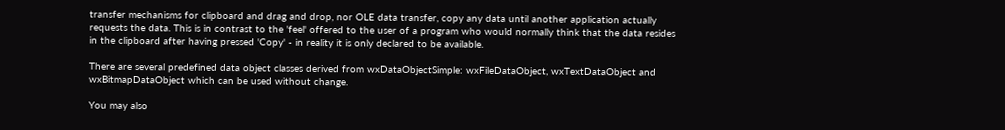transfer mechanisms for clipboard and drag and drop, nor OLE data transfer, copy any data until another application actually requests the data. This is in contrast to the 'feel' offered to the user of a program who would normally think that the data resides in the clipboard after having pressed 'Copy' - in reality it is only declared to be available.

There are several predefined data object classes derived from wxDataObjectSimple: wxFileDataObject, wxTextDataObject and wxBitmapDataObject which can be used without change.

You may also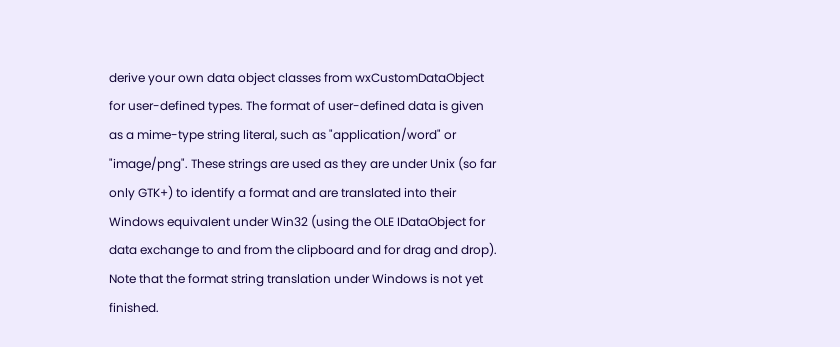derive your own data object classes from wxCustomDataObject for user-defined types. The format of user-defined data is given as a mime-type string literal, such as "application/word" or "image/png". These strings are used as they are under Unix (so far only GTK+) to identify a format and are translated into their Windows equivalent under Win32 (using the OLE IDataObject for data exchange to and from the clipboard and for drag and drop). Note that the format string translation under Windows is not yet finished.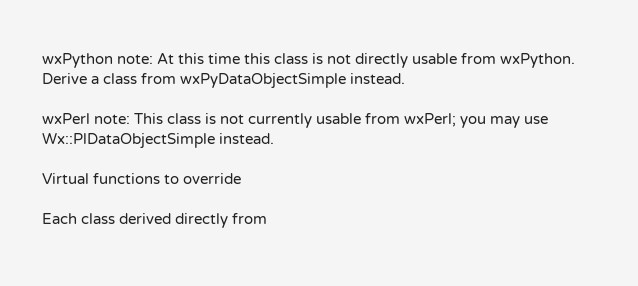wxPython note: At this time this class is not directly usable from wxPython. Derive a class from wxPyDataObjectSimple instead.

wxPerl note: This class is not currently usable from wxPerl; you may use Wx::PlDataObjectSimple instead.

Virtual functions to override

Each class derived directly from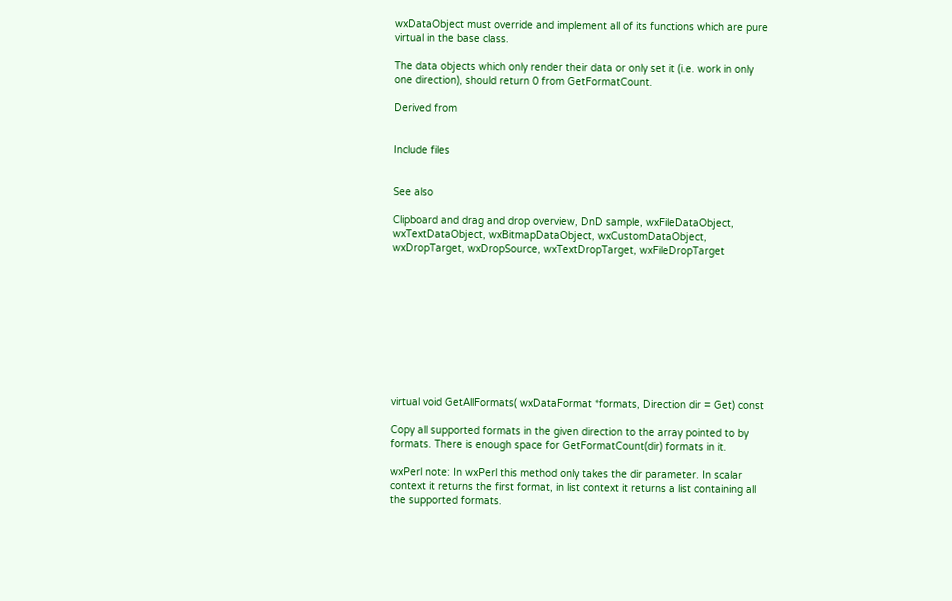wxDataObject must override and implement all of its functions which are pure virtual in the base class.

The data objects which only render their data or only set it (i.e. work in only one direction), should return 0 from GetFormatCount.

Derived from


Include files


See also

Clipboard and drag and drop overview, DnD sample, wxFileDataObject, wxTextDataObject, wxBitmapDataObject, wxCustomDataObject, wxDropTarget, wxDropSource, wxTextDropTarget, wxFileDropTarget










virtual void GetAllFormats( wxDataFormat *formats, Direction dir = Get) const

Copy all supported formats in the given direction to the array pointed to by formats. There is enough space for GetFormatCount(dir) formats in it.

wxPerl note: In wxPerl this method only takes the dir parameter. In scalar context it returns the first format, in list context it returns a list containing all the supported formats.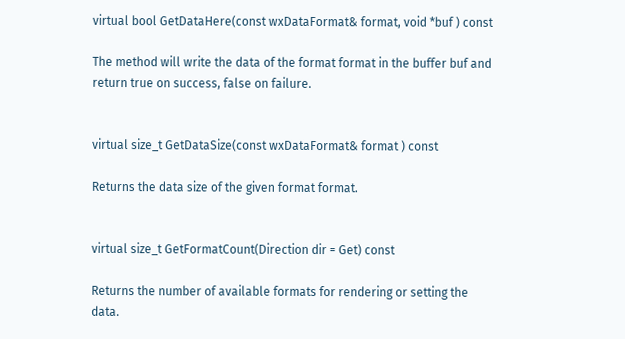virtual bool GetDataHere(const wxDataFormat& format, void *buf ) const

The method will write the data of the format format in the buffer buf and return true on success, false on failure.


virtual size_t GetDataSize(const wxDataFormat& format ) const

Returns the data size of the given format format.


virtual size_t GetFormatCount(Direction dir = Get) const

Returns the number of available formats for rendering or setting the data.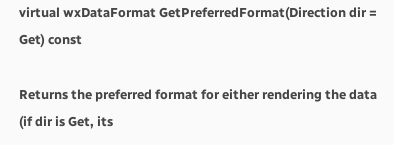virtual wxDataFormat GetPreferredFormat(Direction dir = Get) const

Returns the preferred format for either rendering the data (if dir is Get, its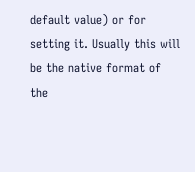default value) or for setting it. Usually this will be the native format of the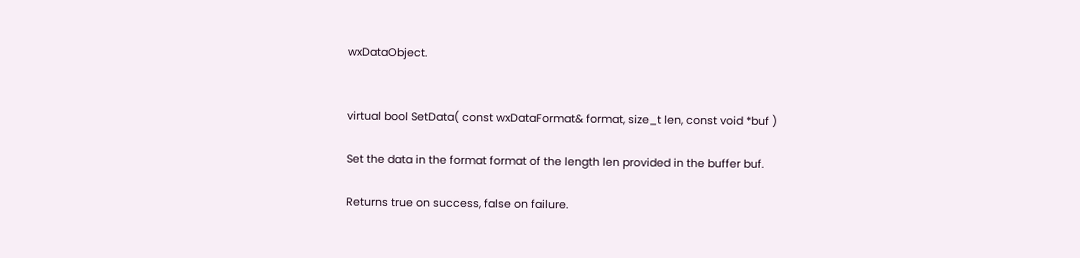wxDataObject.


virtual bool SetData( const wxDataFormat& format, size_t len, const void *buf )

Set the data in the format format of the length len provided in the buffer buf.

Returns true on success, false on failure.